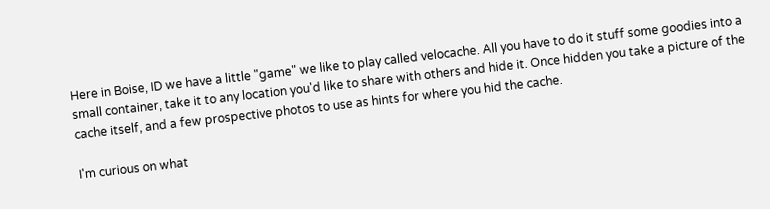Here in Boise, ID we have a little "game" we like to play called velocache. All you have to do it stuff some goodies into a small container, take it to any location you'd like to share with others and hide it. Once hidden you take a picture of the cache itself, and a few prospective photos to use as hints for where you hid the cache.

I'm curious on what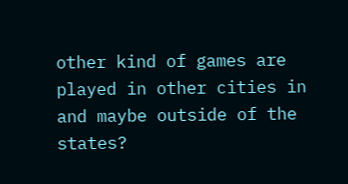other kind of games are played in other cities in and maybe outside of the states?